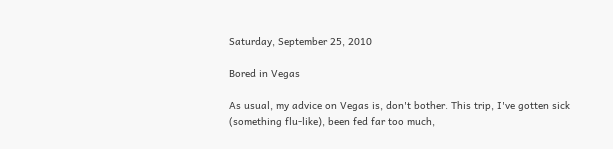Saturday, September 25, 2010

Bored in Vegas

As usual, my advice on Vegas is, don't bother. This trip, I've gotten sick (something flu-like), been fed far too much,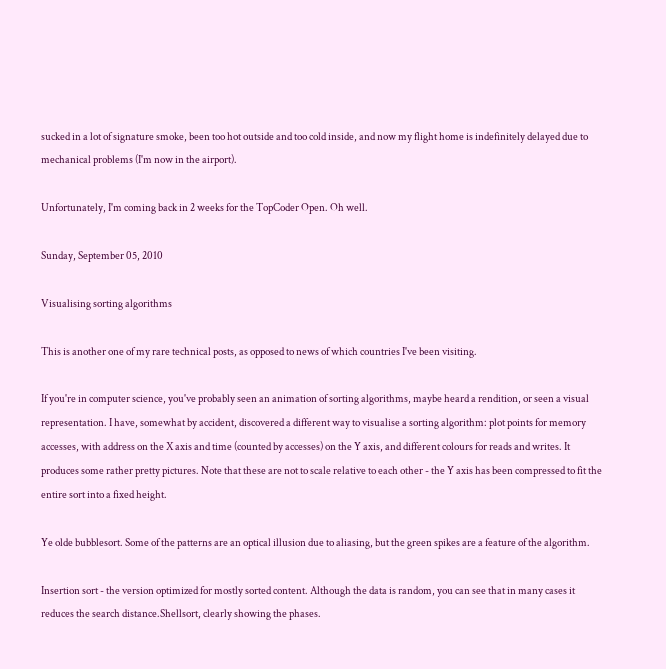sucked in a lot of signature smoke, been too hot outside and too cold inside, and now my flight home is indefinitely delayed due to mechanical problems (I'm now in the airport).

Unfortunately, I'm coming back in 2 weeks for the TopCoder Open. Oh well.

Sunday, September 05, 2010

Visualising sorting algorithms

This is another one of my rare technical posts, as opposed to news of which countries I've been visiting.

If you're in computer science, you've probably seen an animation of sorting algorithms, maybe heard a rendition, or seen a visual representation. I have, somewhat by accident, discovered a different way to visualise a sorting algorithm: plot points for memory accesses, with address on the X axis and time (counted by accesses) on the Y axis, and different colours for reads and writes. It produces some rather pretty pictures. Note that these are not to scale relative to each other - the Y axis has been compressed to fit the entire sort into a fixed height.

Ye olde bubblesort. Some of the patterns are an optical illusion due to aliasing, but the green spikes are a feature of the algorithm.

Insertion sort - the version optimized for mostly sorted content. Although the data is random, you can see that in many cases it reduces the search distance.Shellsort, clearly showing the phases.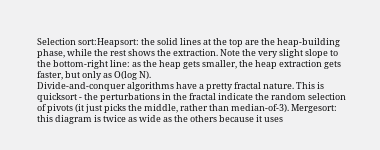Selection sort:Heapsort: the solid lines at the top are the heap-building phase, while the rest shows the extraction. Note the very slight slope to the bottom-right line: as the heap gets smaller, the heap extraction gets faster, but only as O(log N).
Divide-and-conquer algorithms have a pretty fractal nature. This is quicksort - the perturbations in the fractal indicate the random selection of pivots (it just picks the middle, rather than median-of-3). Mergesort: this diagram is twice as wide as the others because it uses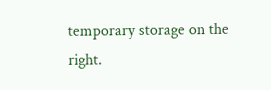temporary storage on the right.